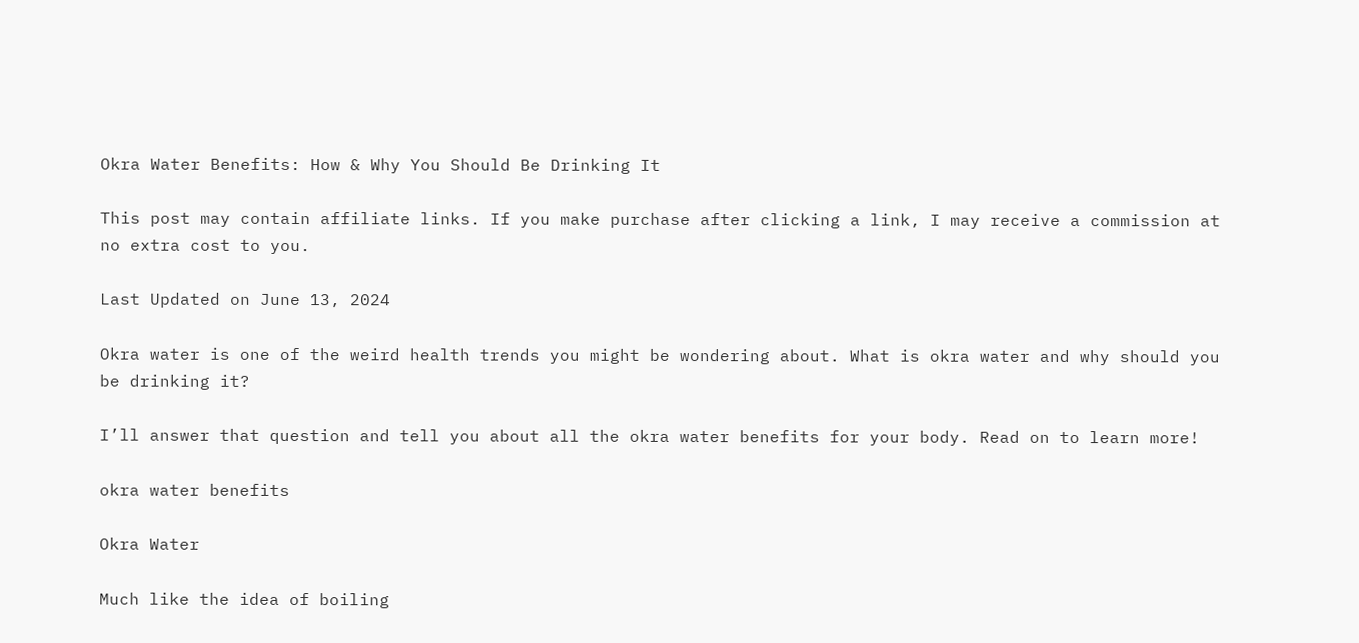Okra Water Benefits: How & Why You Should Be Drinking It

This post may contain affiliate links. If you make purchase after clicking a link, I may receive a commission at no extra cost to you.

Last Updated on June 13, 2024

Okra water is one of the weird health trends you might be wondering about. What is okra water and why should you be drinking it?

I’ll answer that question and tell you about all the okra water benefits for your body. Read on to learn more!

okra water benefits

Okra Water

Much like the idea of boiling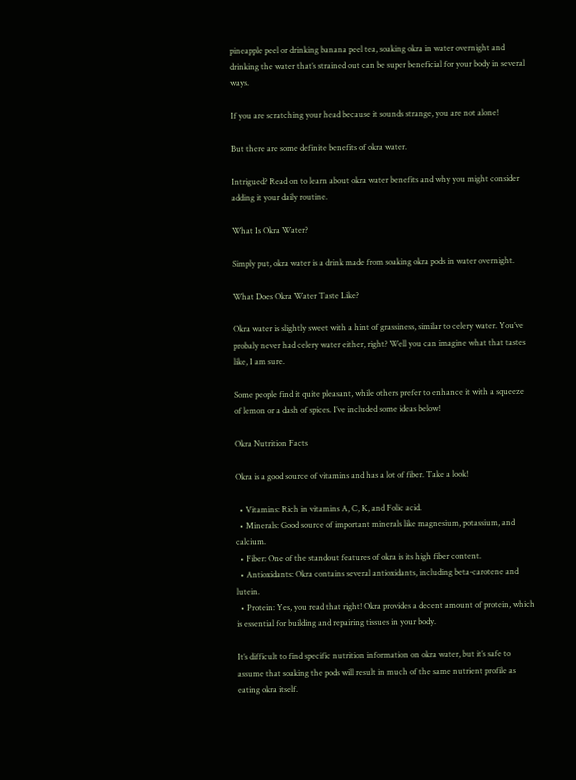pineapple peel or drinking banana peel tea, soaking okra in water overnight and drinking the water that’s strained out can be super beneficial for your body in several ways.

If you are scratching your head because it sounds strange, you are not alone!

But there are some definite benefits of okra water.

Intrigued? Read on to learn about okra water benefits and why you might consider adding it your daily routine.

What Is Okra Water?

Simply put, okra water is a drink made from soaking okra pods in water overnight.

What Does Okra Water Taste Like?

Okra water is slightly sweet with a hint of grassiness, similar to celery water. You’ve probaly never had celery water either, right? Well you can imagine what that tastes like, I am sure.

Some people find it quite pleasant, while others prefer to enhance it with a squeeze of lemon or a dash of spices. I’ve included some ideas below!

Okra Nutrition Facts

Okra is a good source of vitamins and has a lot of fiber. Take a look!

  • Vitamins: Rich in vitamins A, C, K, and Folic acid.
  • Minerals: Good source of important minerals like magnesium, potassium, and calcium.
  • Fiber: One of the standout features of okra is its high fiber content.
  • Antioxidants: Okra contains several antioxidants, including beta-carotene and lutein.
  • Protein: Yes, you read that right! Okra provides a decent amount of protein, which is essential for building and repairing tissues in your body.

It’s difficult to find specific nutrition information on okra water, but it’s safe to assume that soaking the pods will result in much of the same nutrient profile as eating okra itself.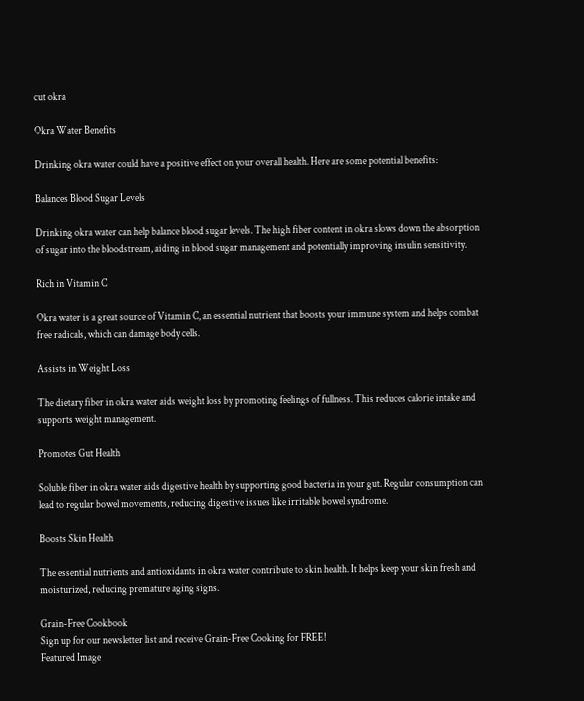cut okra

Okra Water Benefits

Drinking okra water could have a positive effect on your overall health. Here are some potential benefits:

Balances Blood Sugar Levels

Drinking okra water can help balance blood sugar levels. The high fiber content in okra slows down the absorption of sugar into the bloodstream, aiding in blood sugar management and potentially improving insulin sensitivity.

Rich in Vitamin C

Okra water is a great source of Vitamin C, an essential nutrient that boosts your immune system and helps combat free radicals, which can damage body cells.

Assists in Weight Loss

The dietary fiber in okra water aids weight loss by promoting feelings of fullness. This reduces calorie intake and supports weight management.

Promotes Gut Health

Soluble fiber in okra water aids digestive health by supporting good bacteria in your gut. Regular consumption can lead to regular bowel movements, reducing digestive issues like irritable bowel syndrome.

Boosts Skin Health

The essential nutrients and antioxidants in okra water contribute to skin health. It helps keep your skin fresh and moisturized, reducing premature aging signs.

Grain-Free Cookbook
Sign up for our newsletter list and receive Grain-Free Cooking for FREE!
Featured Image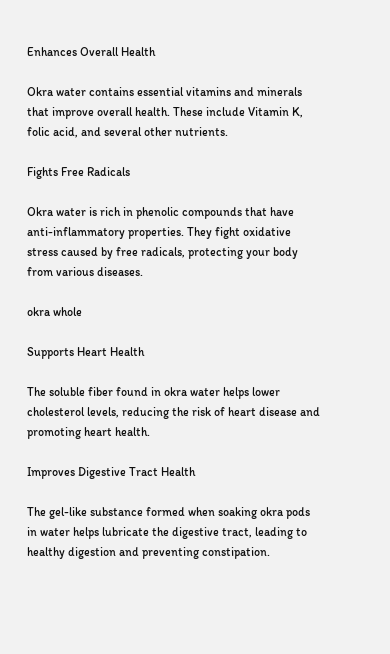Enhances Overall Health

Okra water contains essential vitamins and minerals that improve overall health. These include Vitamin K, folic acid, and several other nutrients.

Fights Free Radicals

Okra water is rich in phenolic compounds that have anti-inflammatory properties. They fight oxidative stress caused by free radicals, protecting your body from various diseases.

okra whole

Supports Heart Health

The soluble fiber found in okra water helps lower cholesterol levels, reducing the risk of heart disease and promoting heart health.

Improves Digestive Tract Health

The gel-like substance formed when soaking okra pods in water helps lubricate the digestive tract, leading to healthy digestion and preventing constipation.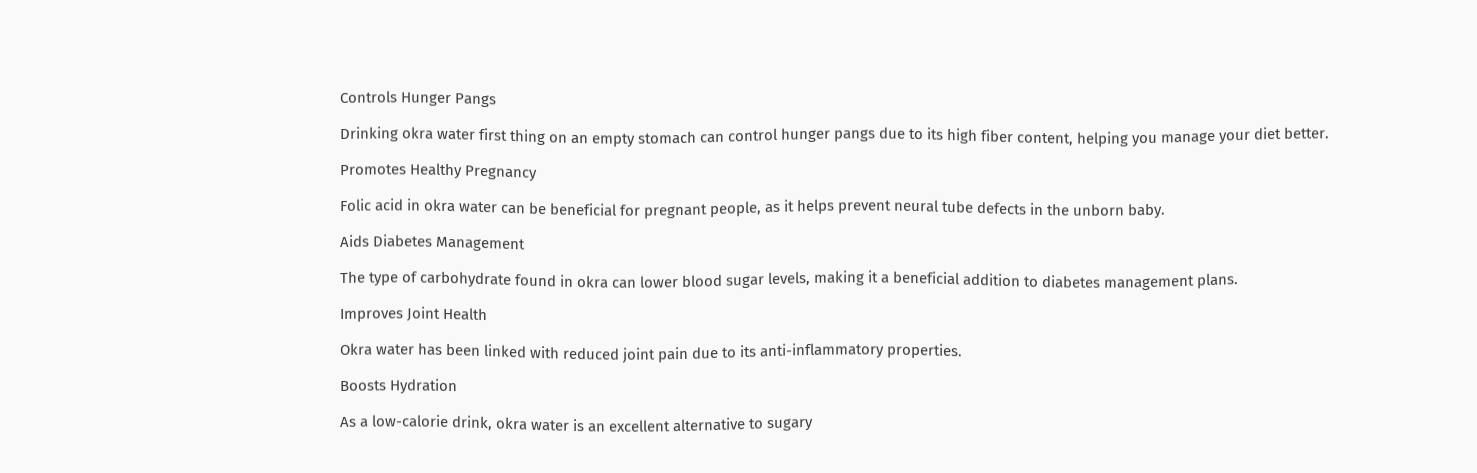Controls Hunger Pangs

Drinking okra water first thing on an empty stomach can control hunger pangs due to its high fiber content, helping you manage your diet better.

Promotes Healthy Pregnancy

Folic acid in okra water can be beneficial for pregnant people, as it helps prevent neural tube defects in the unborn baby.

Aids Diabetes Management

The type of carbohydrate found in okra can lower blood sugar levels, making it a beneficial addition to diabetes management plans.

Improves Joint Health

Okra water has been linked with reduced joint pain due to its anti-inflammatory properties.

Boosts Hydration

As a low-calorie drink, okra water is an excellent alternative to sugary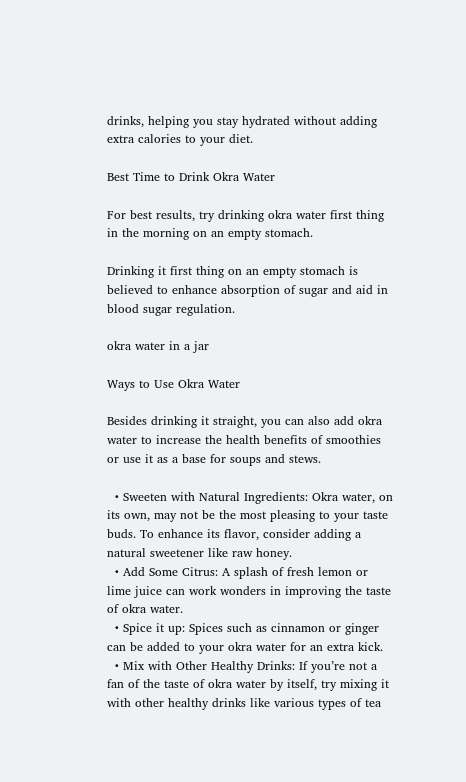drinks, helping you stay hydrated without adding extra calories to your diet.

Best Time to Drink Okra Water

For best results, try drinking okra water first thing in the morning on an empty stomach.

Drinking it first thing on an empty stomach is believed to enhance absorption of sugar and aid in blood sugar regulation.

okra water in a jar

Ways to Use Okra Water

Besides drinking it straight, you can also add okra water to increase the health benefits of smoothies or use it as a base for soups and stews.

  • Sweeten with Natural Ingredients: Okra water, on its own, may not be the most pleasing to your taste buds. To enhance its flavor, consider adding a natural sweetener like raw honey.
  • Add Some Citrus: A splash of fresh lemon or lime juice can work wonders in improving the taste of okra water.
  • Spice it up: Spices such as cinnamon or ginger can be added to your okra water for an extra kick.
  • Mix with Other Healthy Drinks: If you’re not a fan of the taste of okra water by itself, try mixing it with other healthy drinks like various types of tea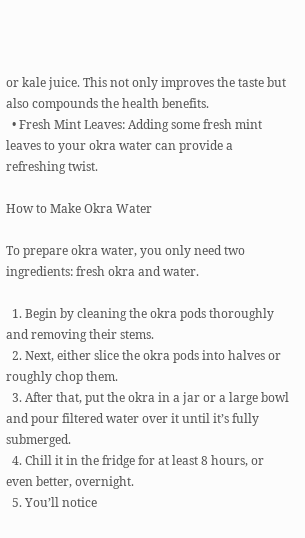or kale juice. This not only improves the taste but also compounds the health benefits.
  • Fresh Mint Leaves: Adding some fresh mint leaves to your okra water can provide a refreshing twist.

How to Make Okra Water

To prepare okra water, you only need two ingredients: fresh okra and water.

  1. Begin by cleaning the okra pods thoroughly and removing their stems.
  2. Next, either slice the okra pods into halves or roughly chop them.
  3. After that, put the okra in a jar or a large bowl and pour filtered water over it until it’s fully submerged.
  4. Chill it in the fridge for at least 8 hours, or even better, overnight.
  5. You’ll notice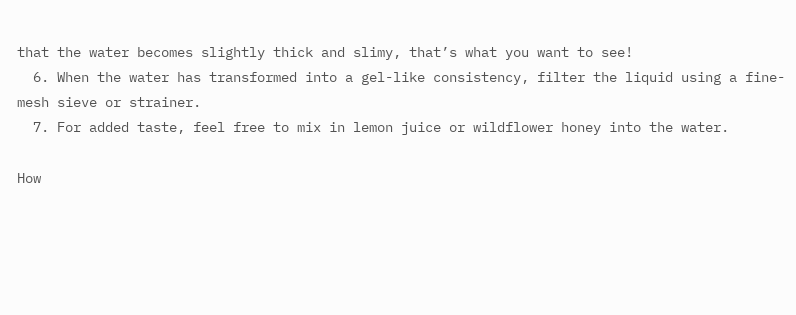that the water becomes slightly thick and slimy, that’s what you want to see!
  6. When the water has transformed into a gel-like consistency, filter the liquid using a fine-mesh sieve or strainer.
  7. For added taste, feel free to mix in lemon juice or wildflower honey into the water.

How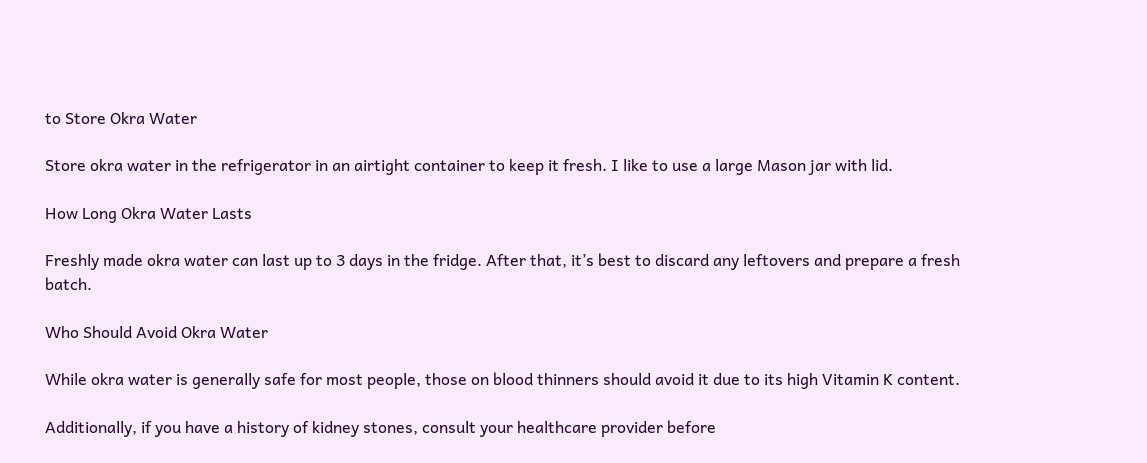to Store Okra Water

Store okra water in the refrigerator in an airtight container to keep it fresh. I like to use a large Mason jar with lid.

How Long Okra Water Lasts

Freshly made okra water can last up to 3 days in the fridge. After that, it’s best to discard any leftovers and prepare a fresh batch.

Who Should Avoid Okra Water

While okra water is generally safe for most people, those on blood thinners should avoid it due to its high Vitamin K content.

Additionally, if you have a history of kidney stones, consult your healthcare provider before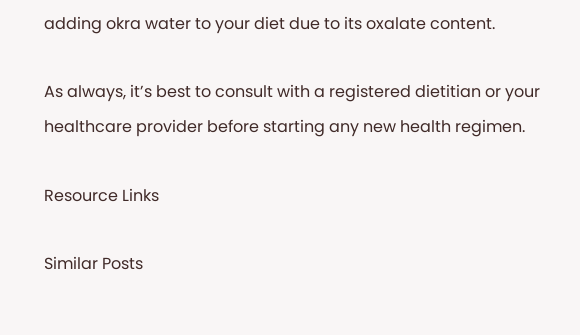adding okra water to your diet due to its oxalate content.

As always, it’s best to consult with a registered dietitian or your healthcare provider before starting any new health regimen.

Resource Links

Similar Posts